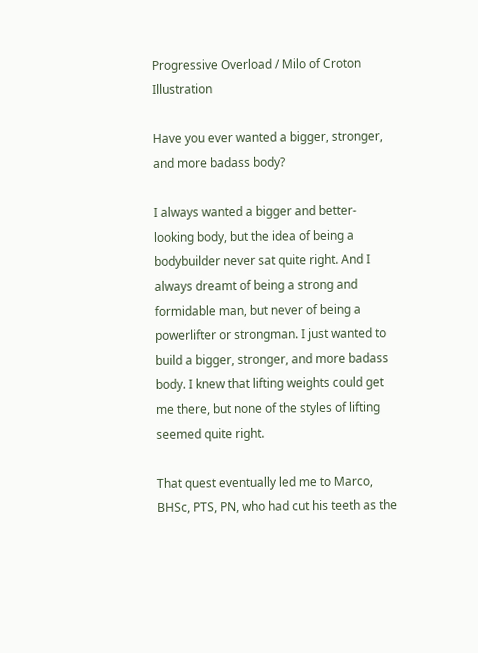Progressive Overload / Milo of Croton Illustration

Have you ever wanted a bigger, stronger, and more badass body?

I always wanted a bigger and better-looking body, but the idea of being a bodybuilder never sat quite right. And I always dreamt of being a strong and formidable man, but never of being a powerlifter or strongman. I just wanted to build a bigger, stronger, and more badass body. I knew that lifting weights could get me there, but none of the styles of lifting seemed quite right.

That quest eventually led me to Marco, BHSc, PTS, PN, who had cut his teeth as the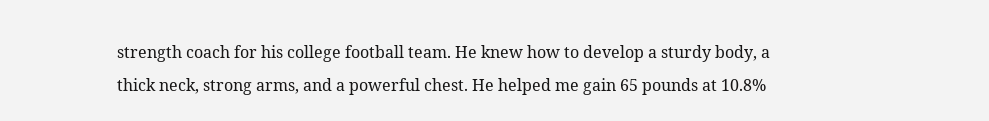strength coach for his college football team. He knew how to develop a sturdy body, a thick neck, strong arms, and a powerful chest. He helped me gain 65 pounds at 10.8%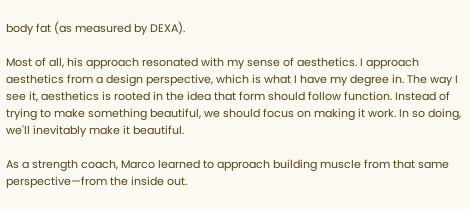body fat (as measured by DEXA).

Most of all, his approach resonated with my sense of aesthetics. I approach aesthetics from a design perspective, which is what I have my degree in. The way I see it, aesthetics is rooted in the idea that form should follow function. Instead of trying to make something beautiful, we should focus on making it work. In so doing, we'll inevitably make it beautiful.

As a strength coach, Marco learned to approach building muscle from that same perspective—from the inside out.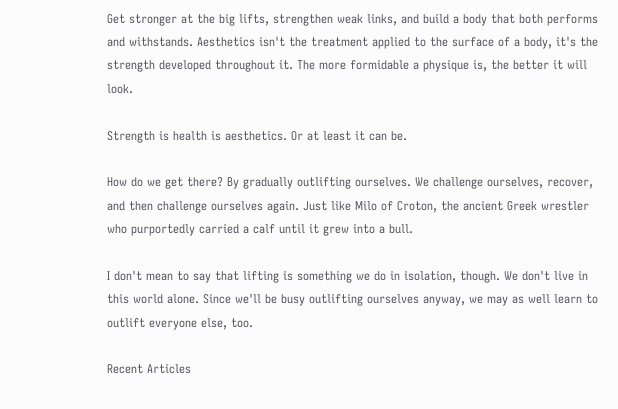Get stronger at the big lifts, strengthen weak links, and build a body that both performs and withstands. Aesthetics isn't the treatment applied to the surface of a body, it's the strength developed throughout it. The more formidable a physique is, the better it will look.

Strength is health is aesthetics. Or at least it can be.

How do we get there? By gradually outlifting ourselves. We challenge ourselves, recover, and then challenge ourselves again. Just like Milo of Croton, the ancient Greek wrestler who purportedly carried a calf until it grew into a bull.

I don't mean to say that lifting is something we do in isolation, though. We don't live in this world alone. Since we'll be busy outlifting ourselves anyway, we may as well learn to outlift everyone else, too.

Recent Articles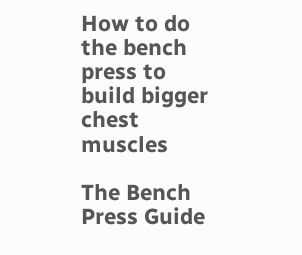How to do the bench press to build bigger chest muscles

The Bench Press Guide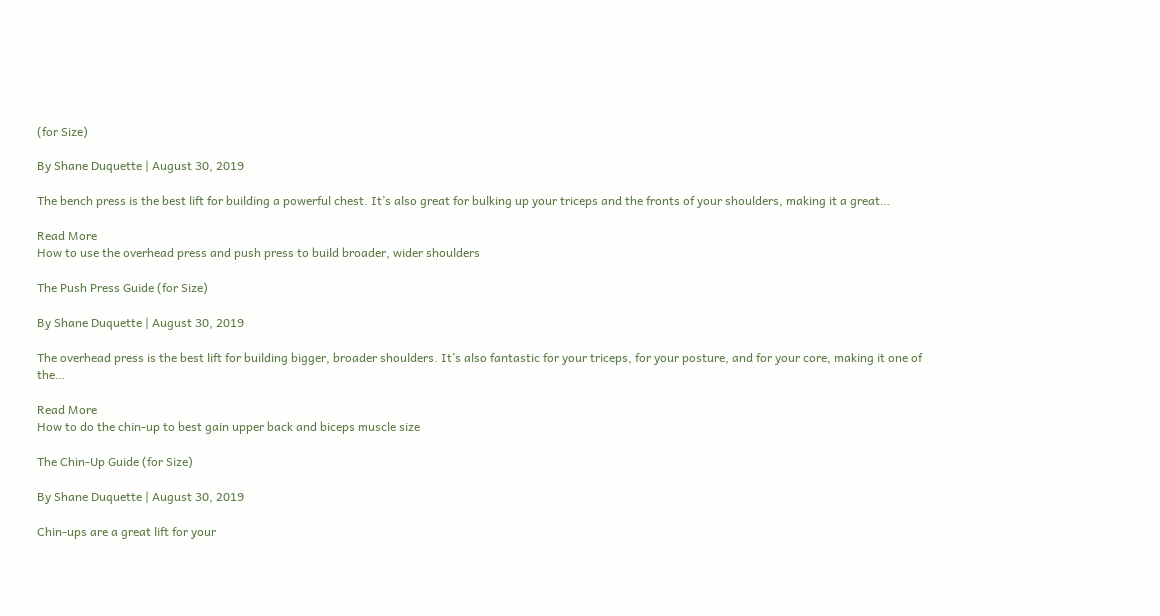(for Size)

By Shane Duquette | August 30, 2019

The bench press is the best lift for building a powerful chest. It’s also great for bulking up your triceps and the fronts of your shoulders, making it a great…

Read More
How to use the overhead press and push press to build broader, wider shoulders

The Push Press Guide (for Size)

By Shane Duquette | August 30, 2019

The overhead press is the best lift for building bigger, broader shoulders. It’s also fantastic for your triceps, for your posture, and for your core, making it one of the…

Read More
How to do the chin-up to best gain upper back and biceps muscle size

The Chin-Up Guide (for Size)

By Shane Duquette | August 30, 2019

Chin-ups are a great lift for your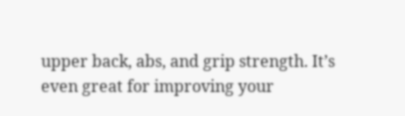upper back, abs, and grip strength. It’s even great for improving your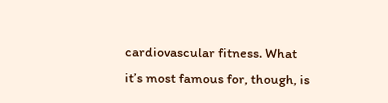cardiovascular fitness. What it’s most famous for, though, is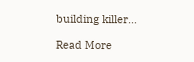building killer…

Read More